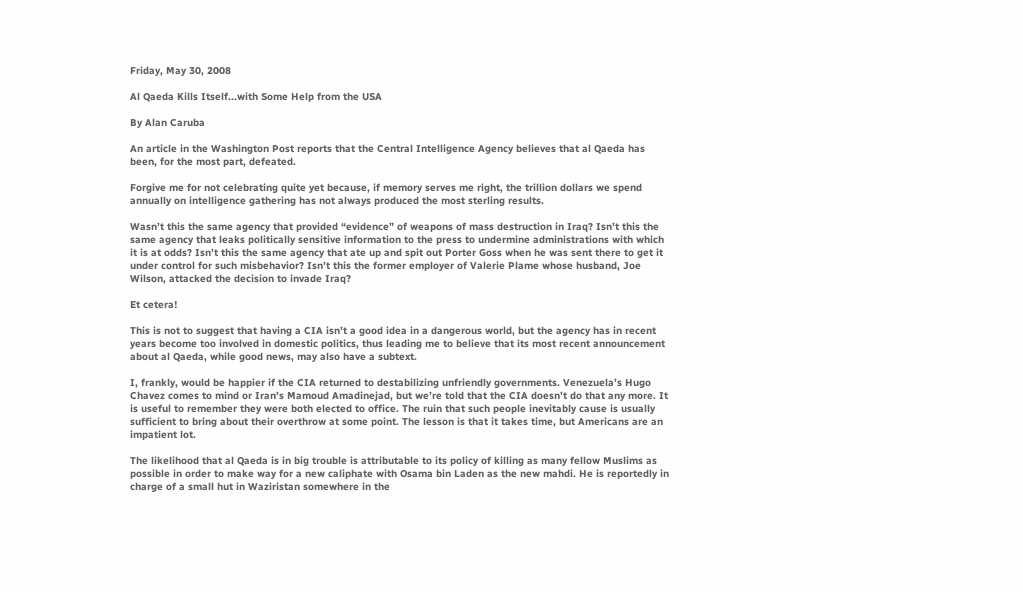Friday, May 30, 2008

Al Qaeda Kills Itself...with Some Help from the USA

By Alan Caruba

An article in the Washington Post reports that the Central Intelligence Agency believes that al Qaeda has been, for the most part, defeated.

Forgive me for not celebrating quite yet because, if memory serves me right, the trillion dollars we spend annually on intelligence gathering has not always produced the most sterling results.

Wasn’t this the same agency that provided “evidence” of weapons of mass destruction in Iraq? Isn’t this the same agency that leaks politically sensitive information to the press to undermine administrations with which it is at odds? Isn’t this the same agency that ate up and spit out Porter Goss when he was sent there to get it under control for such misbehavior? Isn’t this the former employer of Valerie Plame whose husband, Joe Wilson, attacked the decision to invade Iraq?

Et cetera!

This is not to suggest that having a CIA isn’t a good idea in a dangerous world, but the agency has in recent years become too involved in domestic politics, thus leading me to believe that its most recent announcement about al Qaeda, while good news, may also have a subtext.

I, frankly, would be happier if the CIA returned to destabilizing unfriendly governments. Venezuela’s Hugo Chavez comes to mind or Iran’s Mamoud Amadinejad, but we’re told that the CIA doesn’t do that any more. It is useful to remember they were both elected to office. The ruin that such people inevitably cause is usually sufficient to bring about their overthrow at some point. The lesson is that it takes time, but Americans are an impatient lot.

The likelihood that al Qaeda is in big trouble is attributable to its policy of killing as many fellow Muslims as possible in order to make way for a new caliphate with Osama bin Laden as the new mahdi. He is reportedly in charge of a small hut in Waziristan somewhere in the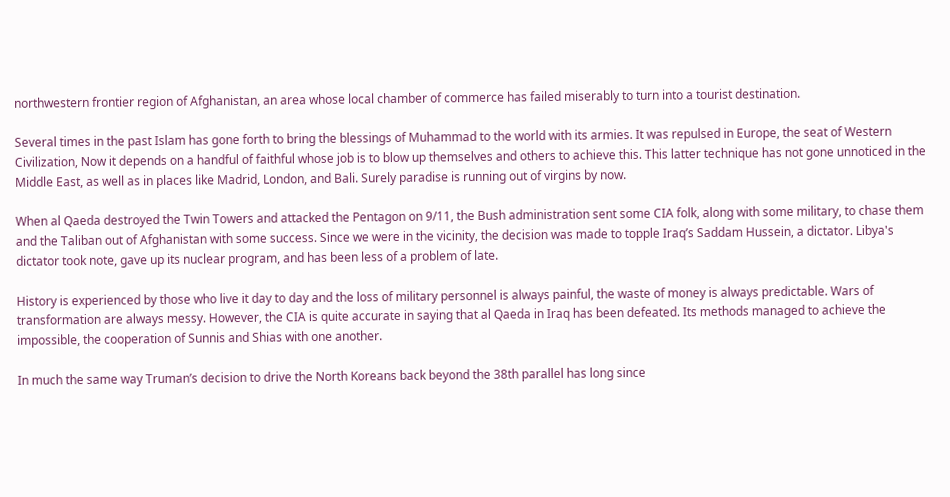northwestern frontier region of Afghanistan, an area whose local chamber of commerce has failed miserably to turn into a tourist destination.

Several times in the past Islam has gone forth to bring the blessings of Muhammad to the world with its armies. It was repulsed in Europe, the seat of Western Civilization, Now it depends on a handful of faithful whose job is to blow up themselves and others to achieve this. This latter technique has not gone unnoticed in the Middle East, as well as in places like Madrid, London, and Bali. Surely paradise is running out of virgins by now.

When al Qaeda destroyed the Twin Towers and attacked the Pentagon on 9/11, the Bush administration sent some CIA folk, along with some military, to chase them and the Taliban out of Afghanistan with some success. Since we were in the vicinity, the decision was made to topple Iraq’s Saddam Hussein, a dictator. Libya's dictator took note, gave up its nuclear program, and has been less of a problem of late.

History is experienced by those who live it day to day and the loss of military personnel is always painful, the waste of money is always predictable. Wars of transformation are always messy. However, the CIA is quite accurate in saying that al Qaeda in Iraq has been defeated. Its methods managed to achieve the impossible, the cooperation of Sunnis and Shias with one another.

In much the same way Truman’s decision to drive the North Koreans back beyond the 38th parallel has long since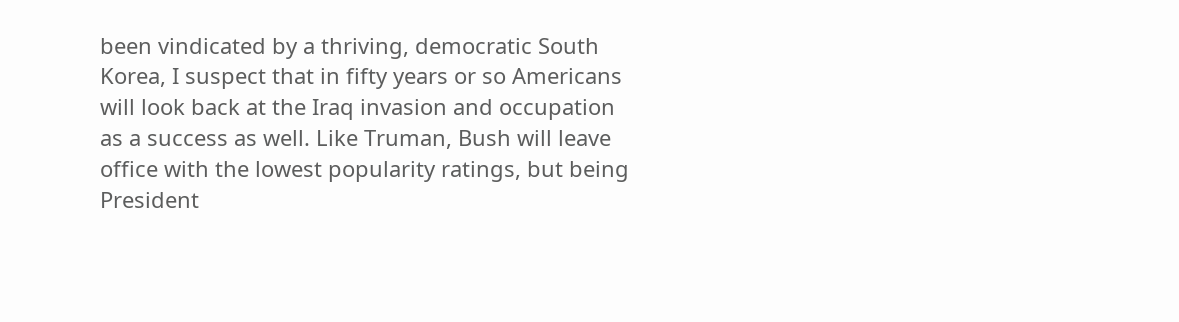been vindicated by a thriving, democratic South Korea, I suspect that in fifty years or so Americans will look back at the Iraq invasion and occupation as a success as well. Like Truman, Bush will leave office with the lowest popularity ratings, but being President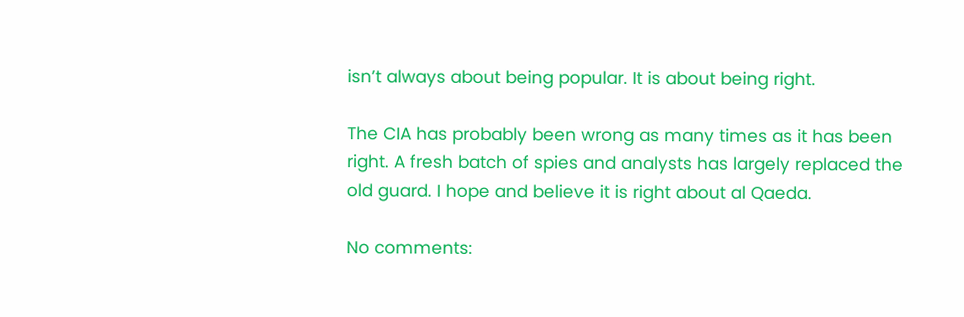isn’t always about being popular. It is about being right.

The CIA has probably been wrong as many times as it has been right. A fresh batch of spies and analysts has largely replaced the old guard. I hope and believe it is right about al Qaeda.

No comments: